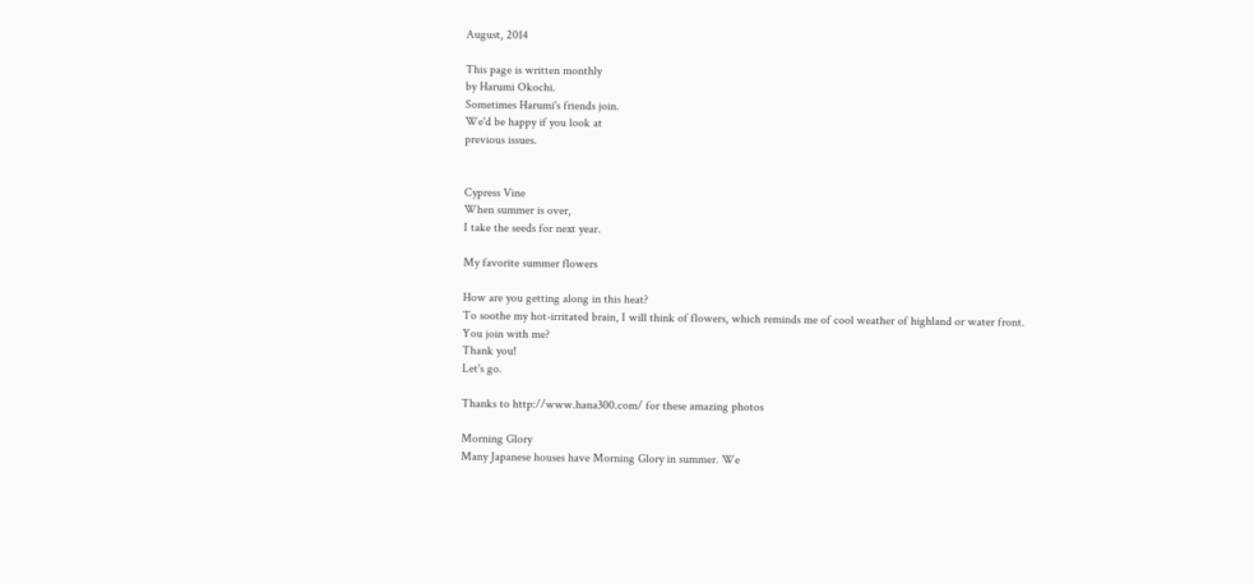August, 2014

This page is written monthly
by Harumi Okochi.
Sometimes Harumi's friends join.
We'd be happy if you look at
previous issues.


Cypress Vine
When summer is over,
I take the seeds for next year.

My favorite summer flowers

How are you getting along in this heat?
To soothe my hot-irritated brain, I will think of flowers, which reminds me of cool weather of highland or water front.
You join with me?
Thank you!
Let's go.

Thanks to http://www.hana300.com/ for these amazing photos

Morning Glory
Many Japanese houses have Morning Glory in summer. We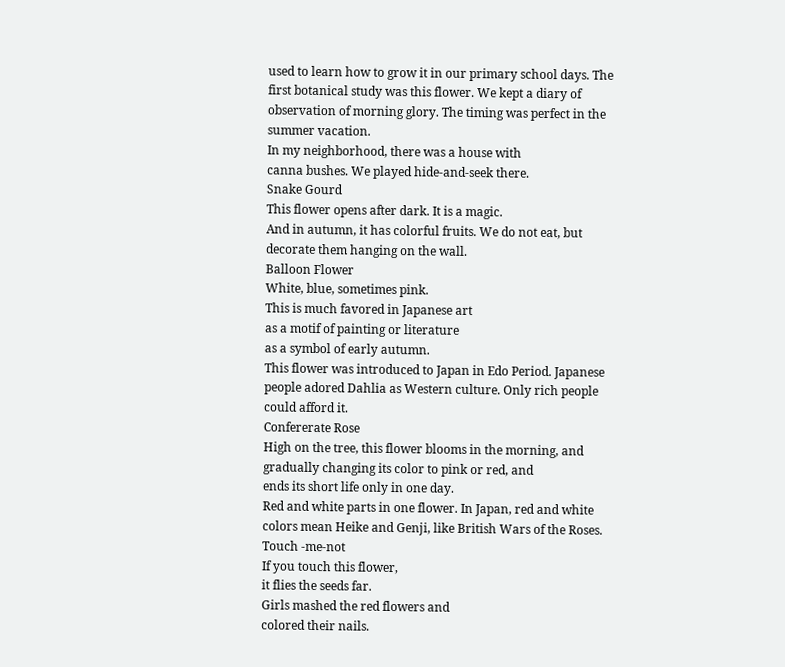used to learn how to grow it in our primary school days. The first botanical study was this flower. We kept a diary of observation of morning glory. The timing was perfect in the summer vacation.
In my neighborhood, there was a house with
canna bushes. We played hide-and-seek there.
Snake Gourd
This flower opens after dark. It is a magic.
And in autumn, it has colorful fruits. We do not eat, but decorate them hanging on the wall.
Balloon Flower
White, blue, sometimes pink.
This is much favored in Japanese art
as a motif of painting or literature
as a symbol of early autumn.
This flower was introduced to Japan in Edo Period. Japanese people adored Dahlia as Western culture. Only rich people could afford it.
Confererate Rose
High on the tree, this flower blooms in the morning, and gradually changing its color to pink or red, and
ends its short life only in one day.
Red and white parts in one flower. In Japan, red and white colors mean Heike and Genji, like British Wars of the Roses.
Touch -me-not
If you touch this flower,
it flies the seeds far.
Girls mashed the red flowers and
colored their nails.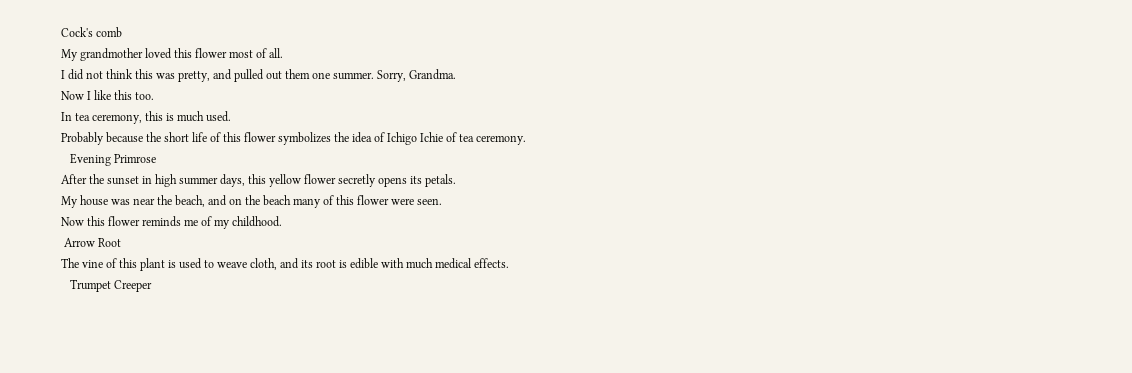Cock's comb
My grandmother loved this flower most of all.
I did not think this was pretty, and pulled out them one summer. Sorry, Grandma.
Now I like this too.
In tea ceremony, this is much used.
Probably because the short life of this flower symbolizes the idea of Ichigo Ichie of tea ceremony.
   Evening Primrose
After the sunset in high summer days, this yellow flower secretly opens its petals.
My house was near the beach, and on the beach many of this flower were seen.
Now this flower reminds me of my childhood.
 Arrow Root
The vine of this plant is used to weave cloth, and its root is edible with much medical effects.
   Trumpet Creeper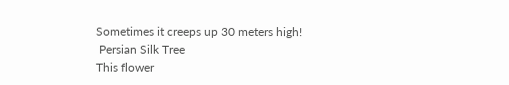Sometimes it creeps up 30 meters high!
 Persian Silk Tree
This flower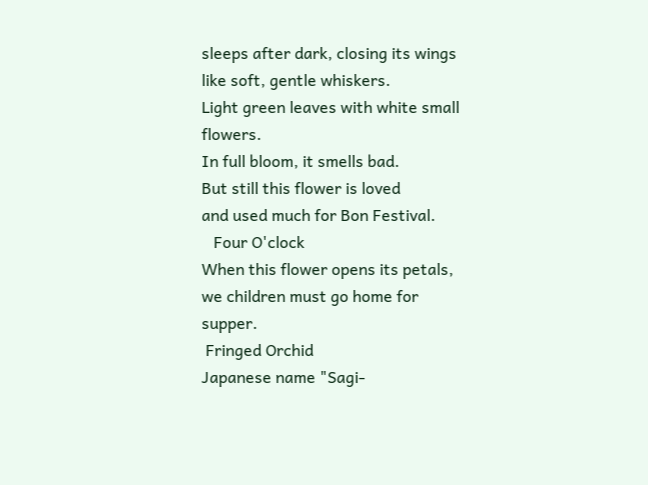sleeps after dark, closing its wings
like soft, gentle whiskers.
Light green leaves with white small flowers.
In full bloom, it smells bad.
But still this flower is loved
and used much for Bon Festival.
   Four O'clock
When this flower opens its petals, we children must go home for supper.
 Fringed Orchid
Japanese name "Sagi-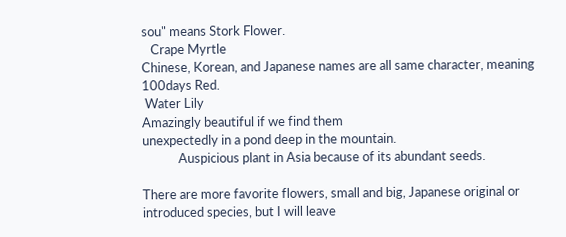sou" means Stork Flower.
   Crape Myrtle
Chinese, Korean, and Japanese names are all same character, meaning 100days Red.
 Water Lily
Amazingly beautiful if we find them
unexpectedly in a pond deep in the mountain.
            Auspicious plant in Asia because of its abundant seeds.

There are more favorite flowers, small and big, Japanese original or introduced species, but I will leave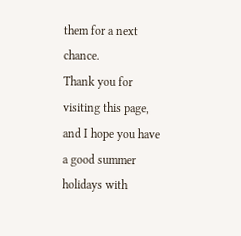them for a next chance.
Thank you for visiting this page, and I hope you have a good summer holidays with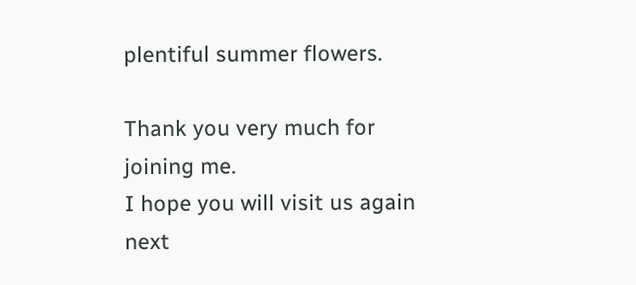plentiful summer flowers.

Thank you very much for joining me.
I hope you will visit us again next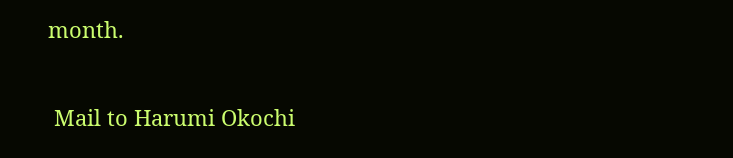month.

 Mail to Harumi Okochi